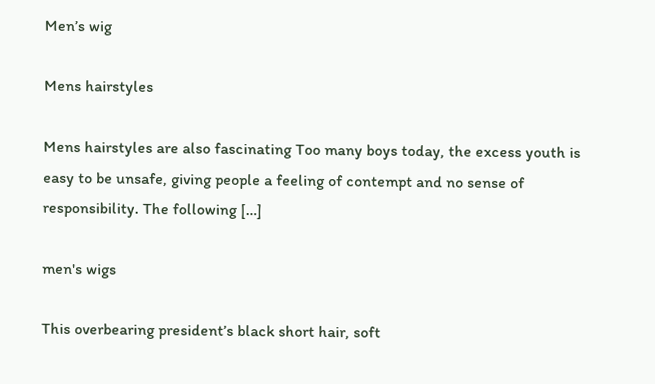Men’s wig

Mens hairstyles

Mens hairstyles are also fascinating Too many boys today, the excess youth is easy to be unsafe, giving people a feeling of contempt and no sense of responsibility. The following […]

men's wigs

This overbearing president’s black short hair, soft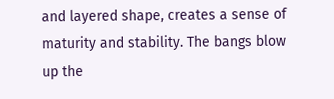and layered shape, creates a sense of maturity and stability. The bangs blow up the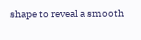shape to reveal a smooth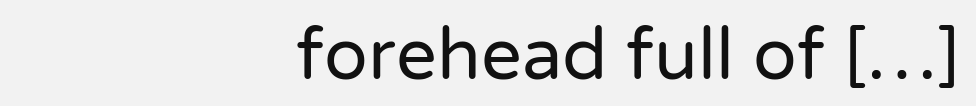forehead full of […]